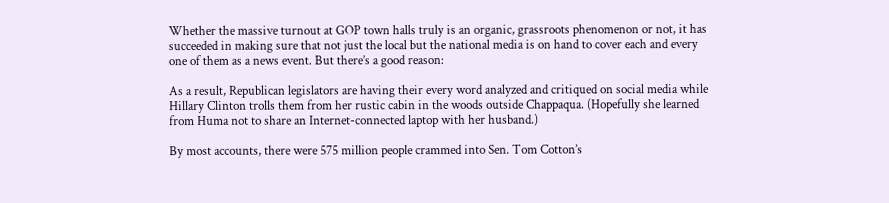Whether the massive turnout at GOP town halls truly is an organic, grassroots phenomenon or not, it has succeeded in making sure that not just the local but the national media is on hand to cover each and every one of them as a news event. But there’s a good reason:

As a result, Republican legislators are having their every word analyzed and critiqued on social media while Hillary Clinton trolls them from her rustic cabin in the woods outside Chappaqua. (Hopefully she learned from Huma not to share an Internet-connected laptop with her husband.)

By most accounts, there were 575 million people crammed into Sen. Tom Cotton’s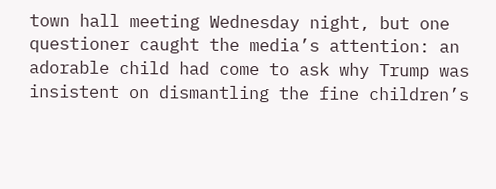town hall meeting Wednesday night, but one questioner caught the media’s attention: an adorable child had come to ask why Trump was insistent on dismantling the fine children’s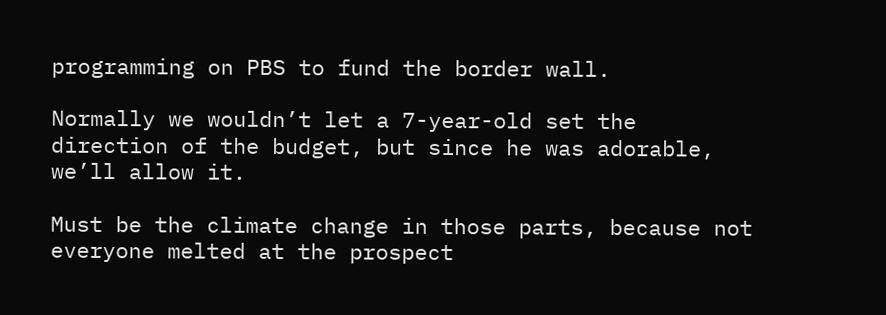programming on PBS to fund the border wall.

Normally we wouldn’t let a 7-year-old set the direction of the budget, but since he was adorable, we’ll allow it.

Must be the climate change in those parts, because not everyone melted at the prospect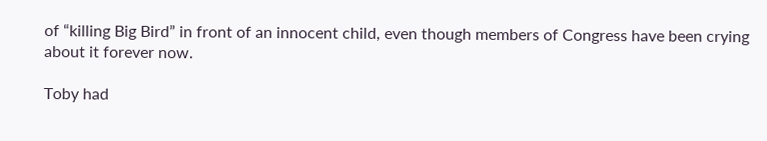of “killing Big Bird” in front of an innocent child, even though members of Congress have been crying about it forever now.

Toby had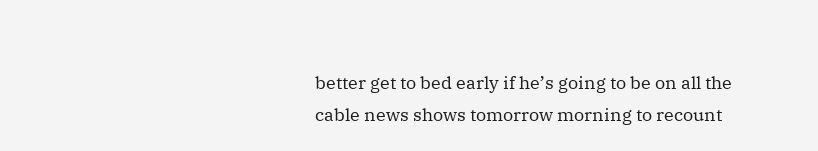better get to bed early if he’s going to be on all the cable news shows tomorrow morning to recount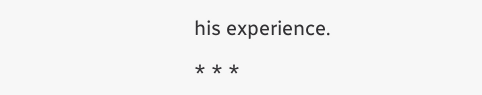his experience.

* * *